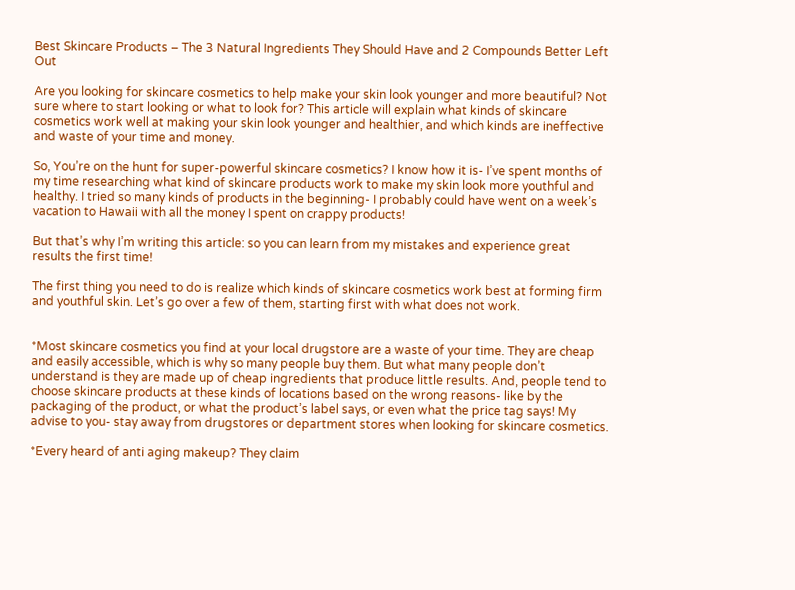Best Skincare Products – The 3 Natural Ingredients They Should Have and 2 Compounds Better Left Out

Are you looking for skincare cosmetics to help make your skin look younger and more beautiful? Not sure where to start looking or what to look for? This article will explain what kinds of skincare cosmetics work well at making your skin look younger and healthier, and which kinds are ineffective and waste of your time and money.

So, You’re on the hunt for super-powerful skincare cosmetics? I know how it is- I’ve spent months of my time researching what kind of skincare products work to make my skin look more youthful and healthy. I tried so many kinds of products in the beginning- I probably could have went on a week’s vacation to Hawaii with all the money I spent on crappy products!

But that’s why I’m writing this article: so you can learn from my mistakes and experience great results the first time!

The first thing you need to do is realize which kinds of skincare cosmetics work best at forming firm and youthful skin. Let’s go over a few of them, starting first with what does not work.


*Most skincare cosmetics you find at your local drugstore are a waste of your time. They are cheap and easily accessible, which is why so many people buy them. But what many people don’t understand is they are made up of cheap ingredients that produce little results. And, people tend to choose skincare products at these kinds of locations based on the wrong reasons- like by the packaging of the product, or what the product’s label says, or even what the price tag says! My advise to you- stay away from drugstores or department stores when looking for skincare cosmetics.

*Every heard of anti aging makeup? They claim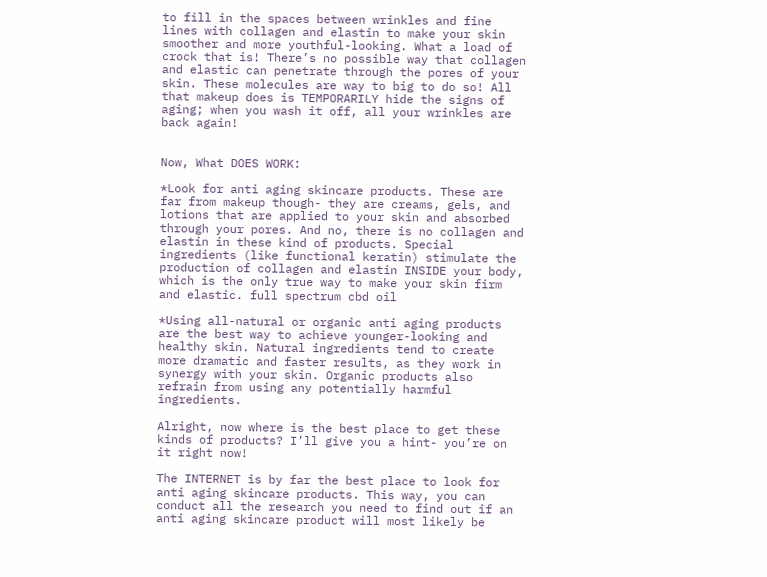to fill in the spaces between wrinkles and fine lines with collagen and elastin to make your skin smoother and more youthful-looking. What a load of crock that is! There’s no possible way that collagen and elastic can penetrate through the pores of your skin. These molecules are way to big to do so! All that makeup does is TEMPORARILY hide the signs of aging; when you wash it off, all your wrinkles are back again!


Now, What DOES WORK:

*Look for anti aging skincare products. These are far from makeup though- they are creams, gels, and lotions that are applied to your skin and absorbed through your pores. And no, there is no collagen and elastin in these kind of products. Special ingredients (like functional keratin) stimulate the production of collagen and elastin INSIDE your body, which is the only true way to make your skin firm and elastic. full spectrum cbd oil

*Using all-natural or organic anti aging products are the best way to achieve younger-looking and healthy skin. Natural ingredients tend to create more dramatic and faster results, as they work in synergy with your skin. Organic products also refrain from using any potentially harmful ingredients.

Alright, now where is the best place to get these kinds of products? I’ll give you a hint- you’re on it right now!

The INTERNET is by far the best place to look for anti aging skincare products. This way, you can conduct all the research you need to find out if an anti aging skincare product will most likely be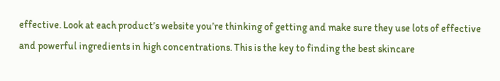effective. Look at each product’s website you’re thinking of getting and make sure they use lots of effective and powerful ingredients in high concentrations. This is the key to finding the best skincare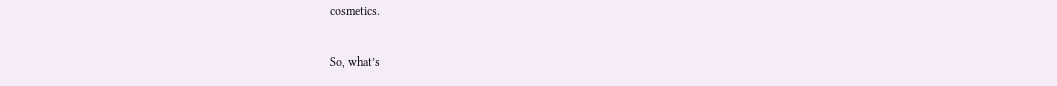cosmetics.

So, what’s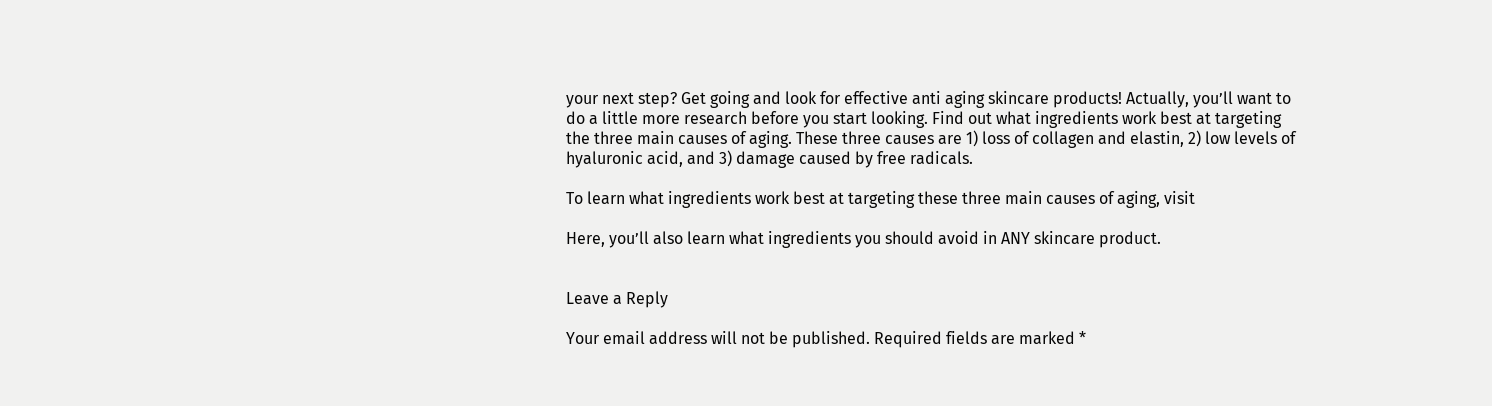your next step? Get going and look for effective anti aging skincare products! Actually, you’ll want to do a little more research before you start looking. Find out what ingredients work best at targeting the three main causes of aging. These three causes are 1) loss of collagen and elastin, 2) low levels of hyaluronic acid, and 3) damage caused by free radicals.

To learn what ingredients work best at targeting these three main causes of aging, visit

Here, you’ll also learn what ingredients you should avoid in ANY skincare product.


Leave a Reply

Your email address will not be published. Required fields are marked *